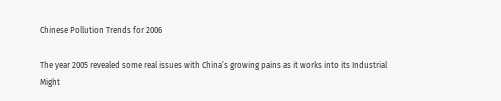Chinese Pollution Trends for 2006

The year 2005 revealed some real issues with China’s growing pains as it works into its Industrial Might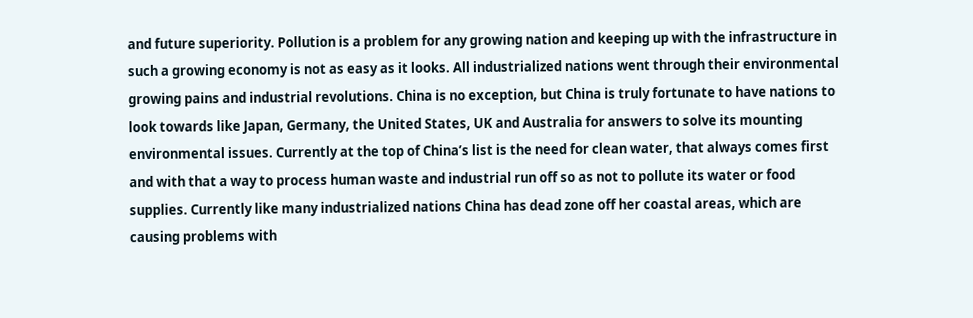and future superiority. Pollution is a problem for any growing nation and keeping up with the infrastructure in such a growing economy is not as easy as it looks. All industrialized nations went through their environmental growing pains and industrial revolutions. China is no exception, but China is truly fortunate to have nations to look towards like Japan, Germany, the United States, UK and Australia for answers to solve its mounting environmental issues. Currently at the top of China’s list is the need for clean water, that always comes first and with that a way to process human waste and industrial run off so as not to pollute its water or food supplies. Currently like many industrialized nations China has dead zone off her coastal areas, which are causing problems with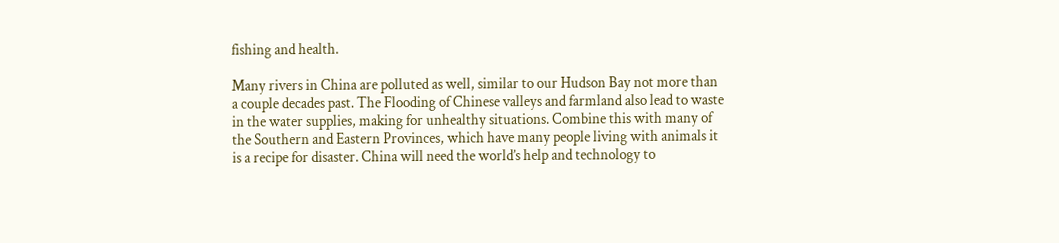fishing and health.

Many rivers in China are polluted as well, similar to our Hudson Bay not more than a couple decades past. The Flooding of Chinese valleys and farmland also lead to waste in the water supplies, making for unhealthy situations. Combine this with many of the Southern and Eastern Provinces, which have many people living with animals it is a recipe for disaster. China will need the world’s help and technology to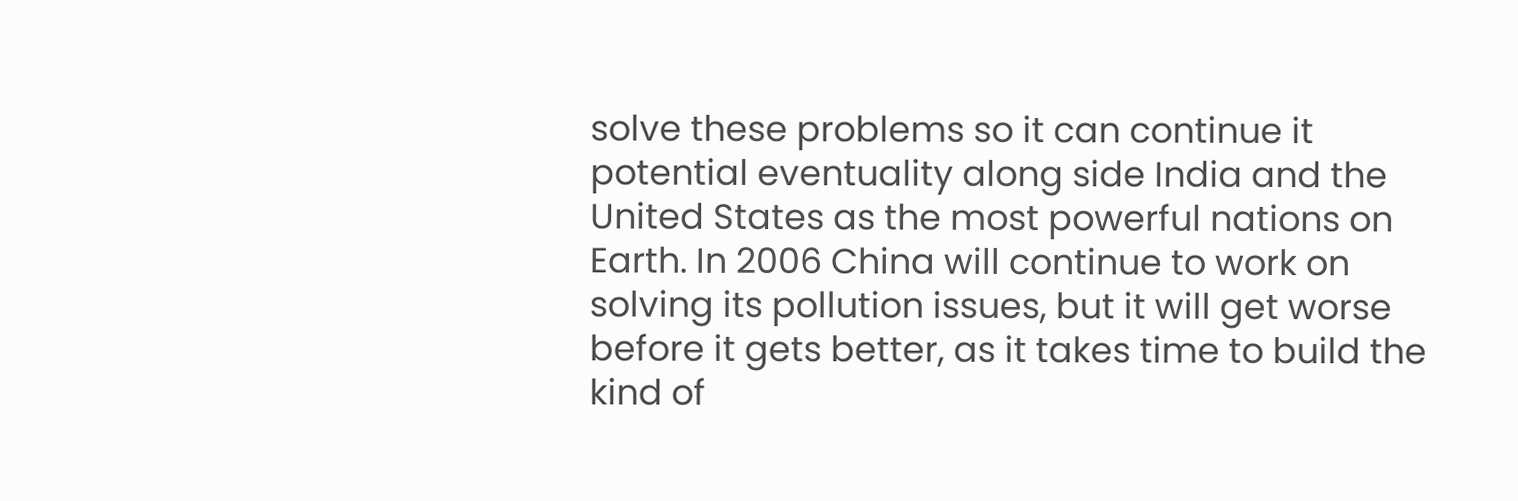solve these problems so it can continue it potential eventuality along side India and the United States as the most powerful nations on Earth. In 2006 China will continue to work on solving its pollution issues, but it will get worse before it gets better, as it takes time to build the kind of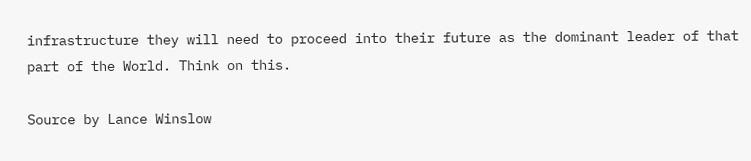infrastructure they will need to proceed into their future as the dominant leader of that part of the World. Think on this.

Source by Lance Winslow